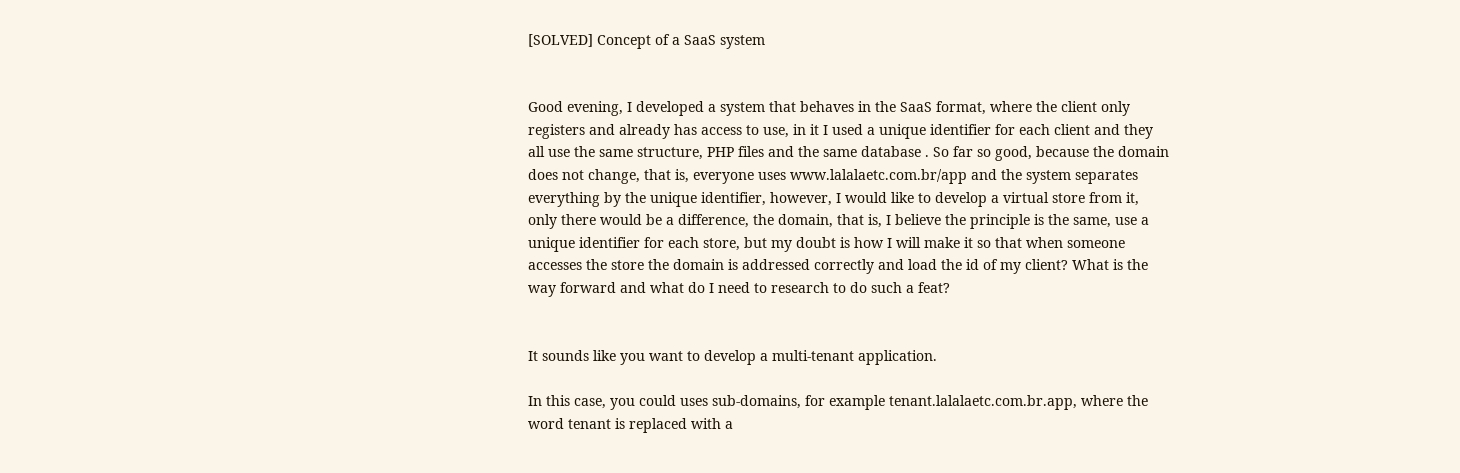[SOLVED] Concept of a SaaS system


Good evening, I developed a system that behaves in the SaaS format, where the client only registers and already has access to use, in it I used a unique identifier for each client and they all use the same structure, PHP files and the same database . So far so good, because the domain does not change, that is, everyone uses www.lalalaetc.com.br/app and the system separates everything by the unique identifier, however, I would like to develop a virtual store from it, only there would be a difference, the domain, that is, I believe the principle is the same, use a unique identifier for each store, but my doubt is how I will make it so that when someone accesses the store the domain is addressed correctly and load the id of my client? What is the way forward and what do I need to research to do such a feat?


It sounds like you want to develop a multi-tenant application.

In this case, you could uses sub-domains, for example tenant.lalalaetc.com.br.app, where the word tenant is replaced with a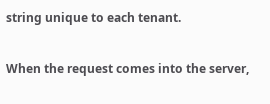string unique to each tenant.

When the request comes into the server,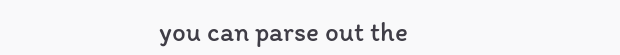you can parse out the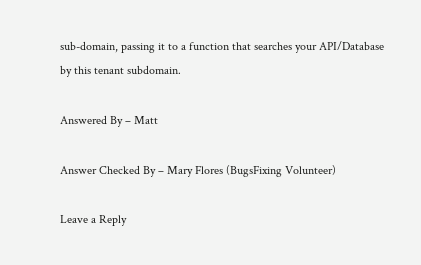sub-domain, passing it to a function that searches your API/Database by this tenant subdomain.

Answered By – Matt

Answer Checked By – Mary Flores (BugsFixing Volunteer)

Leave a Reply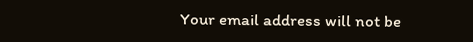Your email address will not be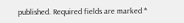published. Required fields are marked *